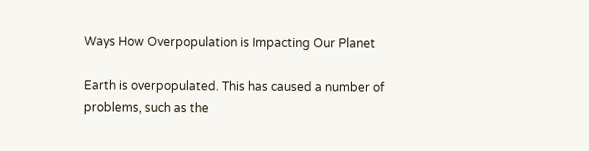Ways How Overpopulation is Impacting Our Planet

Earth is overpopulated. This has caused a number of problems, such as the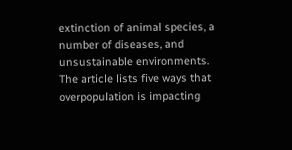extinction of animal species, a number of diseases, and unsustainable environments. The article lists five ways that overpopulation is impacting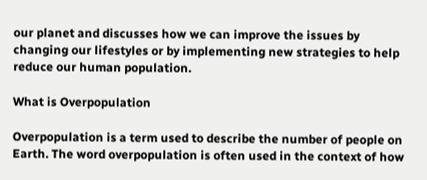our planet and discusses how we can improve the issues by changing our lifestyles or by implementing new strategies to help reduce our human population.

What is Overpopulation

Overpopulation is a term used to describe the number of people on Earth. The word overpopulation is often used in the context of how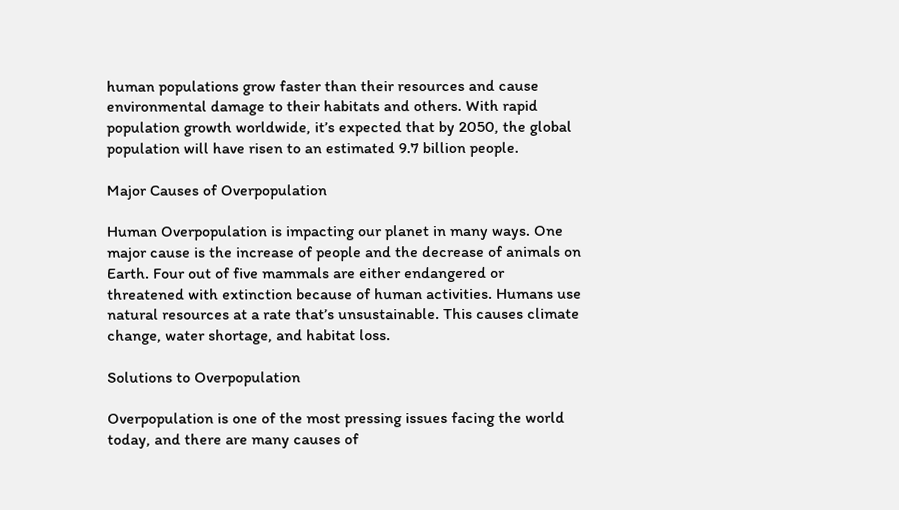human populations grow faster than their resources and cause environmental damage to their habitats and others. With rapid population growth worldwide, it’s expected that by 2050, the global population will have risen to an estimated 9.7 billion people.

Major Causes of Overpopulation

Human Overpopulation is impacting our planet in many ways. One major cause is the increase of people and the decrease of animals on Earth. Four out of five mammals are either endangered or threatened with extinction because of human activities. Humans use natural resources at a rate that’s unsustainable. This causes climate change, water shortage, and habitat loss.

Solutions to Overpopulation

Overpopulation is one of the most pressing issues facing the world today, and there are many causes of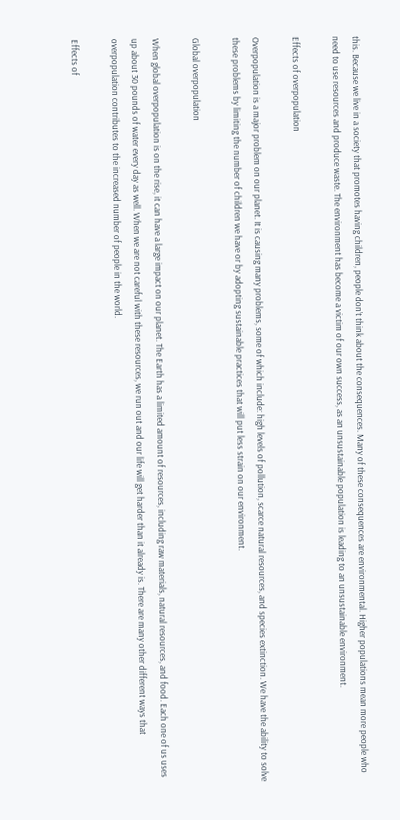this. Because we live in a society that promotes having children, people don’t think about the consequences. Many of these consequences are environmental. Higher populations mean more people who need to use resources and produce waste. The environment has become a victim of our own success, as an unsustainable population is leading to an unsustainable environment.

Effects of overpopulation

Overpopulation is a major problem on our planet. It is causing many problems, some of which include: high levels of pollution, scarce natural resources, and species extinction. We have the ability to solve these problems by limiting the number of children we have or by adopting sustainable practices that will put less strain on our environment.

Global overpopulation

When global overpopulation is on the rise, it can have a large impact on our planet. The Earth has a limited amount of resources, including raw materials, natural resources, and food. Each one of us uses up about 30 pounds of water every day as well. When we are not careful with these resources, we run out and our life will get harder than it already is. There are many other different ways that overpopulation contributes to the increased number of people in the world.

Effects of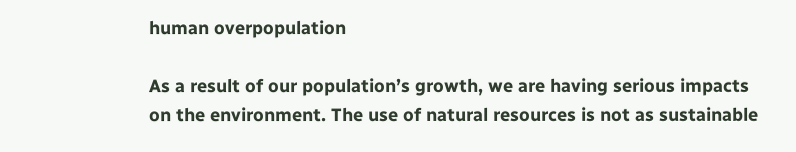human overpopulation

As a result of our population’s growth, we are having serious impacts on the environment. The use of natural resources is not as sustainable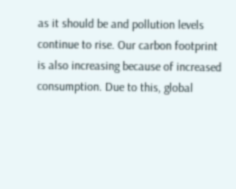as it should be and pollution levels continue to rise. Our carbon footprint is also increasing because of increased consumption. Due to this, global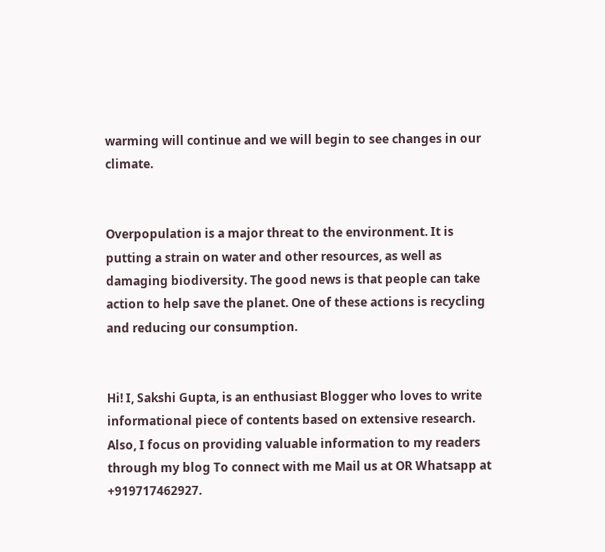warming will continue and we will begin to see changes in our climate.


Overpopulation is a major threat to the environment. It is putting a strain on water and other resources, as well as damaging biodiversity. The good news is that people can take action to help save the planet. One of these actions is recycling and reducing our consumption.


Hi! I, Sakshi Gupta, is an enthusiast Blogger who loves to write informational piece of contents based on extensive research. Also, I focus on providing valuable information to my readers through my blog To connect with me Mail us at OR Whatsapp at +919717462927.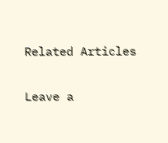Related Articles

Leave a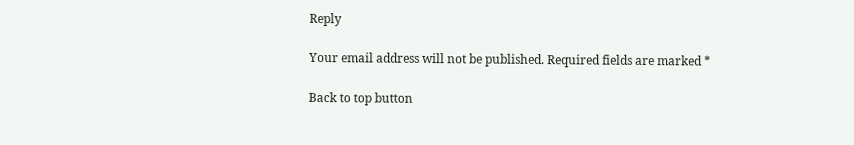Reply

Your email address will not be published. Required fields are marked *

Back to top button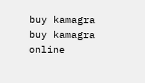buy kamagra buy kamagra online